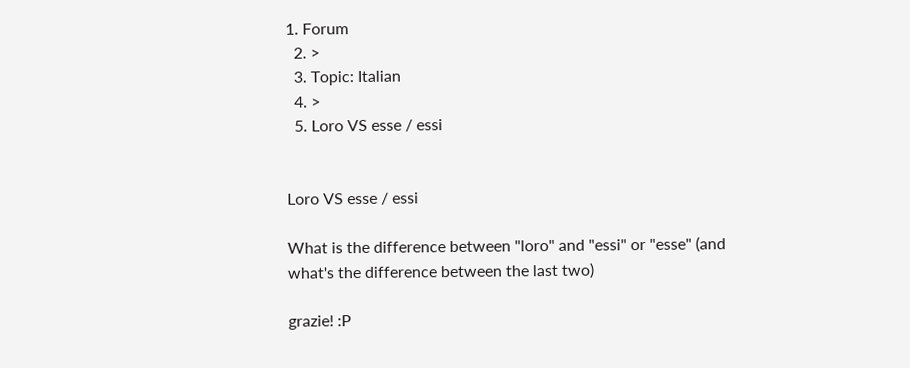1. Forum
  2. >
  3. Topic: Italian
  4. >
  5. Loro VS esse / essi


Loro VS esse / essi

What is the difference between "loro" and "essi" or "esse" (and what's the difference between the last two)

grazie! :P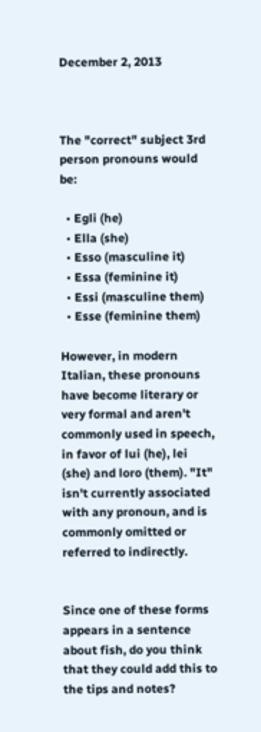December 2, 2013



The "correct" subject 3rd person pronouns would be:

  • Egli (he)
  • Ella (she)
  • Esso (masculine it)
  • Essa (feminine it)
  • Essi (masculine them)
  • Esse (feminine them)

However, in modern Italian, these pronouns have become literary or very formal and aren't commonly used in speech, in favor of lui (he), lei (she) and loro (them). "It" isn't currently associated with any pronoun, and is commonly omitted or referred to indirectly.


Since one of these forms appears in a sentence about fish, do you think that they could add this to the tips and notes?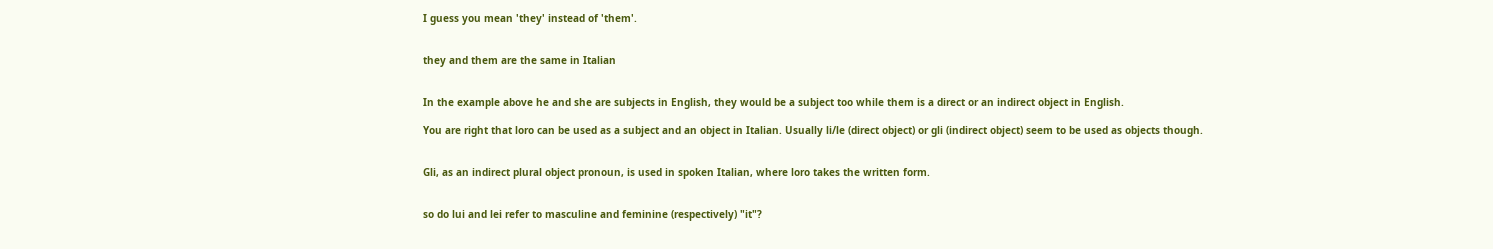I guess you mean 'they' instead of 'them'.


they and them are the same in Italian


In the example above he and she are subjects in English, they would be a subject too while them is a direct or an indirect object in English.

You are right that loro can be used as a subject and an object in Italian. Usually li/le (direct object) or gli (indirect object) seem to be used as objects though.


Gli, as an indirect plural object pronoun, is used in spoken Italian, where loro takes the written form.


so do lui and lei refer to masculine and feminine (respectively) "it"?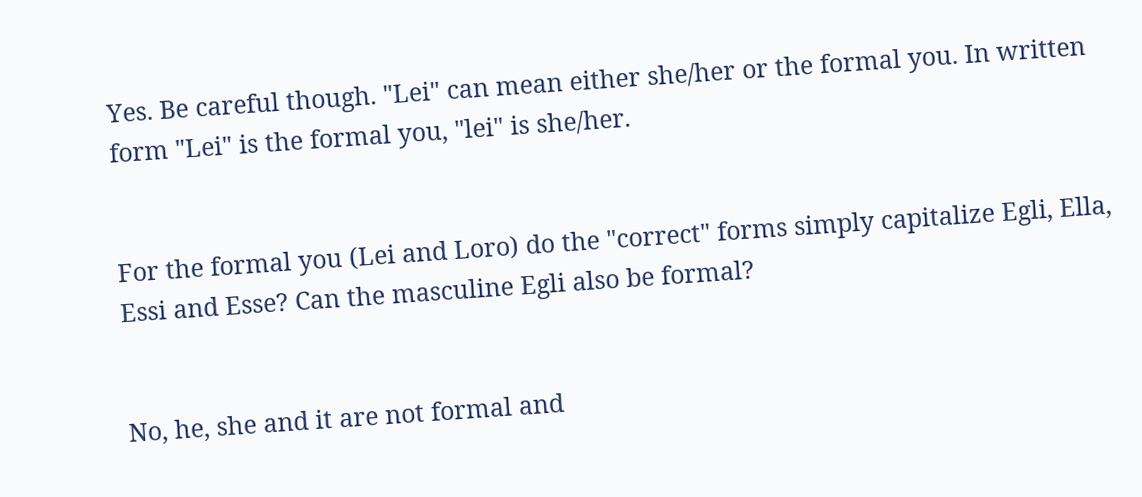Yes. Be careful though. "Lei" can mean either she/her or the formal you. In written form "Lei" is the formal you, "lei" is she/her.


For the formal you (Lei and Loro) do the "correct" forms simply capitalize Egli, Ella, Essi and Esse? Can the masculine Egli also be formal?


No, he, she and it are not formal and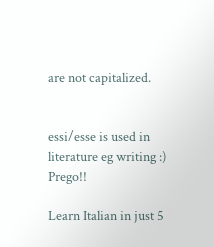are not capitalized.


essi/esse is used in literature eg writing :) Prego!!

Learn Italian in just 5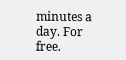minutes a day. For free.